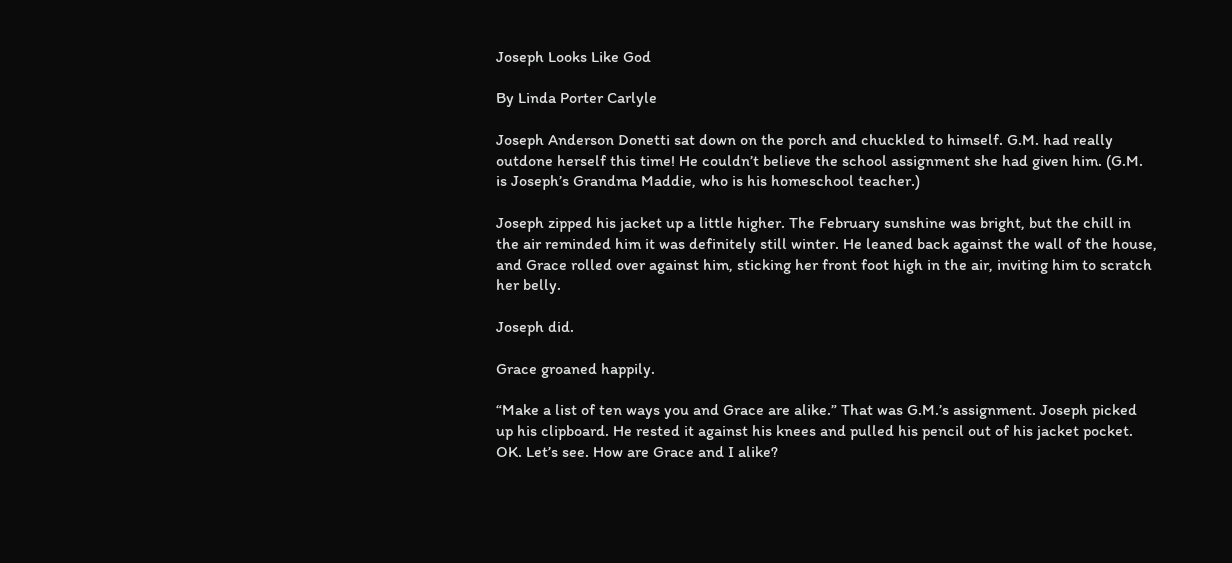Joseph Looks Like God

By Linda Porter Carlyle

Joseph Anderson Donetti sat down on the porch and chuckled to himself. G.M. had really outdone herself this time! He couldn’t believe the school assignment she had given him. (G.M. is Joseph’s Grandma Maddie, who is his homeschool teacher.)

Joseph zipped his jacket up a little higher. The February sunshine was bright, but the chill in the air reminded him it was definitely still winter. He leaned back against the wall of the house, and Grace rolled over against him, sticking her front foot high in the air, inviting him to scratch her belly.

Joseph did.

Grace groaned happily.

“Make a list of ten ways you and Grace are alike.” That was G.M.’s assignment. Joseph picked up his clipboard. He rested it against his knees and pulled his pencil out of his jacket pocket. OK. Let’s see. How are Grace and I alike?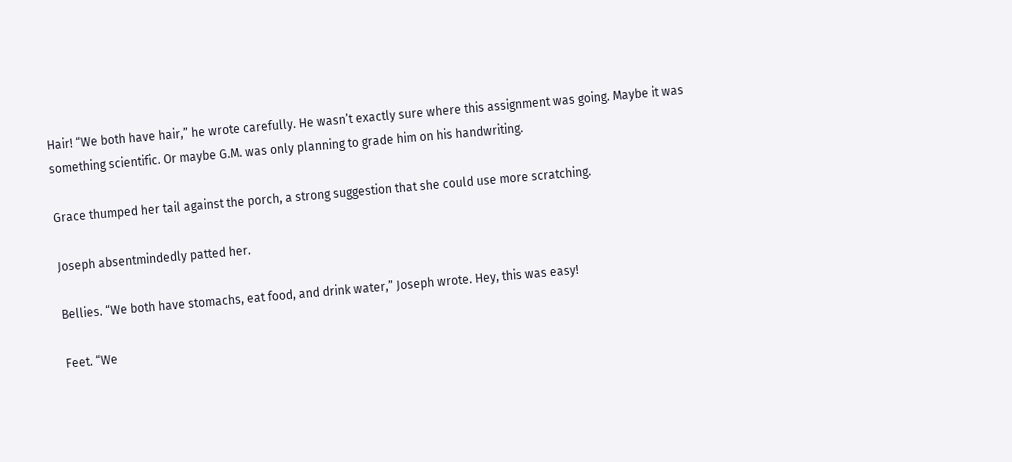Hair! “We both have hair,” he wrote carefully. He wasn’t exactly sure where this assignment was going. Maybe it was something scientific. Or maybe G.M. was only planning to grade him on his handwriting.

Grace thumped her tail against the porch, a strong suggestion that she could use more scratching.

Joseph absentmindedly patted her.

Bellies. “We both have stomachs, eat food, and drink water,” Joseph wrote. Hey, this was easy!

Feet. “We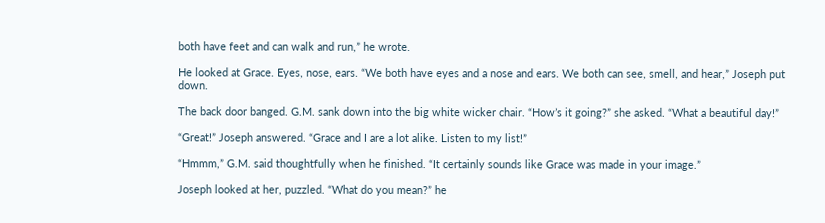both have feet and can walk and run,” he wrote.

He looked at Grace. Eyes, nose, ears. “We both have eyes and a nose and ears. We both can see, smell, and hear,” Joseph put down.

The back door banged. G.M. sank down into the big white wicker chair. “How’s it going?” she asked. “What a beautiful day!”

“Great!” Joseph answered. “Grace and I are a lot alike. Listen to my list!”

“Hmmm,” G.M. said thoughtfully when he finished. “It certainly sounds like Grace was made in your image.”

Joseph looked at her, puzzled. “What do you mean?” he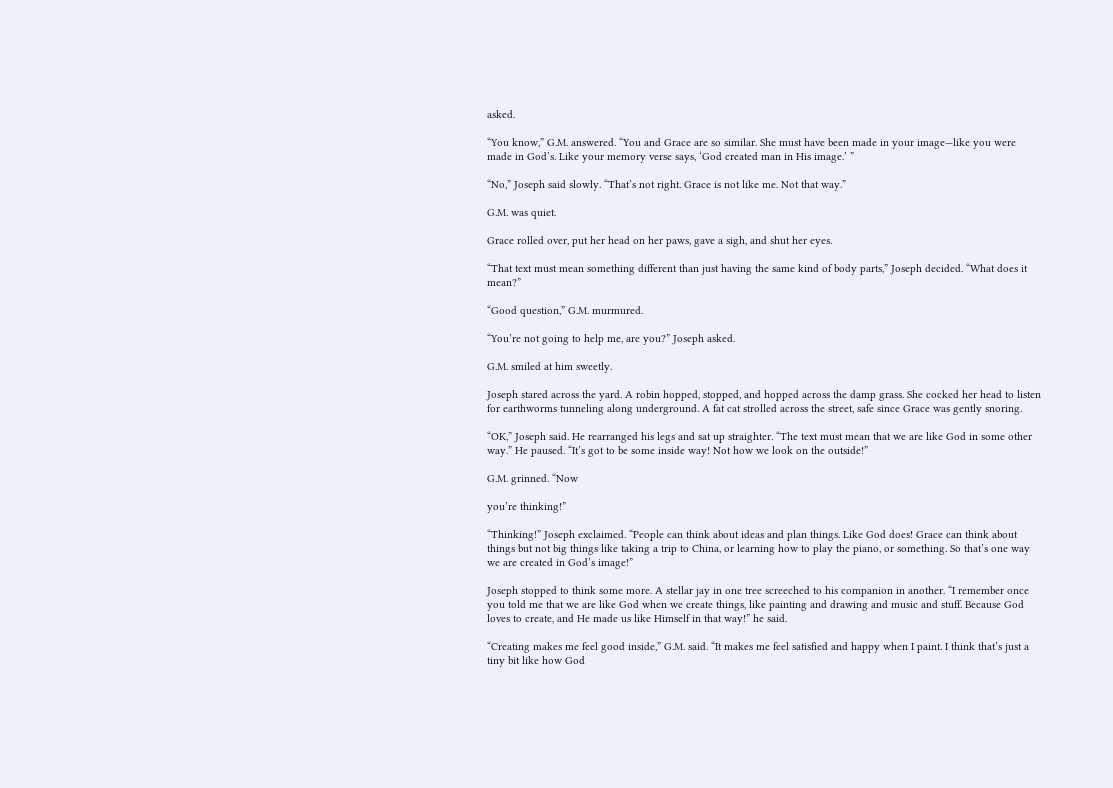asked.

“You know,” G.M. answered. “You and Grace are so similar. She must have been made in your image—like you were made in God’s. Like your memory verse says, ‘God created man in His image.’ ”

“No,” Joseph said slowly. “That’s not right. Grace is not like me. Not that way.”

G.M. was quiet.

Grace rolled over, put her head on her paws, gave a sigh, and shut her eyes.

“That text must mean something different than just having the same kind of body parts,” Joseph decided. “What does it mean?”

“Good question,” G.M. murmured.

“You’re not going to help me, are you?” Joseph asked.

G.M. smiled at him sweetly.

Joseph stared across the yard. A robin hopped, stopped, and hopped across the damp grass. She cocked her head to listen for earthworms tunneling along underground. A fat cat strolled across the street, safe since Grace was gently snoring.

“OK,” Joseph said. He rearranged his legs and sat up straighter. “The text must mean that we are like God in some other way.” He paused. “It’s got to be some inside way! Not how we look on the outside!”

G.M. grinned. “Now

you’re thinking!”

“Thinking!” Joseph exclaimed. “People can think about ideas and plan things. Like God does! Grace can think about things but not big things like taking a trip to China, or learning how to play the piano, or something. So that’s one way we are created in God’s image!”

Joseph stopped to think some more. A stellar jay in one tree screeched to his companion in another. “I remember once you told me that we are like God when we create things, like painting and drawing and music and stuff. Because God loves to create, and He made us like Himself in that way!” he said.

“Creating makes me feel good inside,” G.M. said. “It makes me feel satisfied and happy when I paint. I think that’s just a tiny bit like how God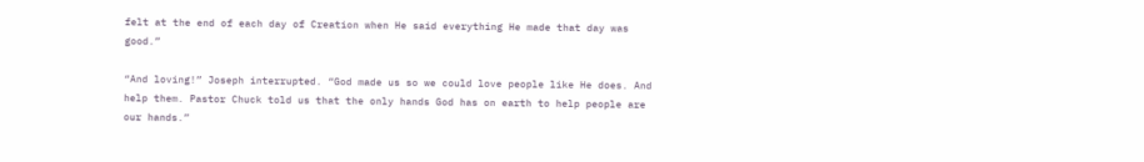felt at the end of each day of Creation when He said everything He made that day was good.”

“And loving!” Joseph interrupted. “God made us so we could love people like He does. And help them. Pastor Chuck told us that the only hands God has on earth to help people are our hands.”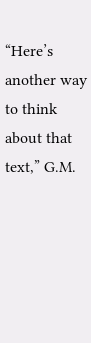“Here’s another way to think about that text,” G.M.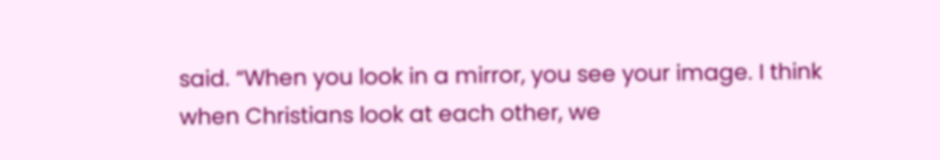said. “When you look in a mirror, you see your image. I think when Christians look at each other, we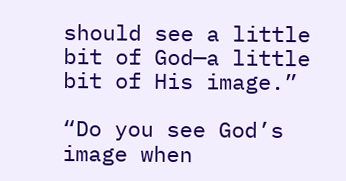should see a little bit of God—a little bit of His image.”

“Do you see God’s image when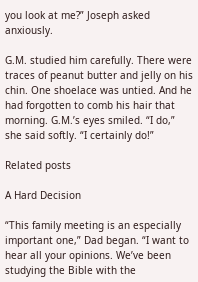you look at me?” Joseph asked anxiously.

G.M. studied him carefully. There were traces of peanut butter and jelly on his chin. One shoelace was untied. And he had forgotten to comb his hair that morning. G.M.’s eyes smiled. “I do,” she said softly. “I certainly do!”

Related posts

A Hard Decision

“This family meeting is an especially important one,” Dad began. “I want to hear all your opinions. We’ve been studying the Bible with the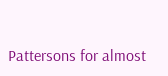Pattersons for almost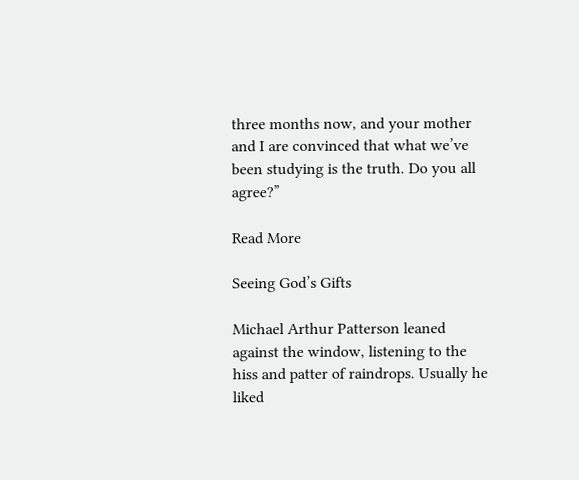three months now, and your mother and I are convinced that what we’ve been studying is the truth. Do you all agree?”

Read More

Seeing God’s Gifts

Michael Arthur Patterson leaned against the window, listening to the hiss and patter of raindrops. Usually he liked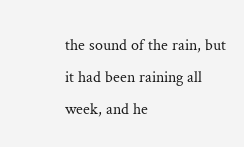the sound of the rain, but it had been raining all week, and he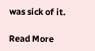was sick of it.

Read More